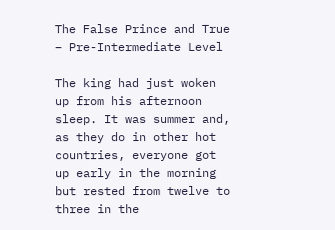The False Prince and True – Pre-Intermediate Level

The king had just woken up from his afternoon sleep. It was summer and, as they do in other hot countries, everyone got up early in the morning but rested from twelve to three in the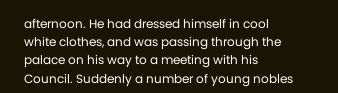afternoon. He had dressed himself in cool white clothes, and was passing through the palace on his way to a meeting with his Council. Suddenly a number of young nobles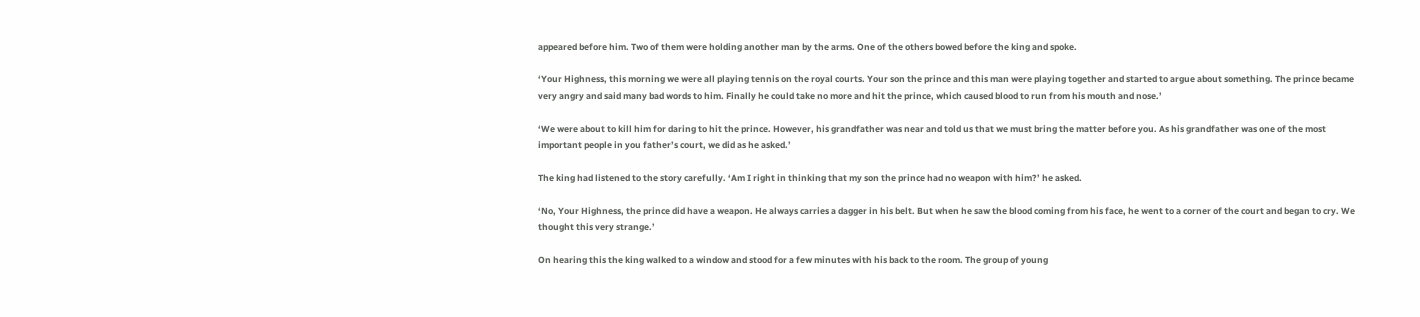appeared before him. Two of them were holding another man by the arms. One of the others bowed before the king and spoke.

‘Your Highness, this morning we were all playing tennis on the royal courts. Your son the prince and this man were playing together and started to argue about something. The prince became very angry and said many bad words to him. Finally he could take no more and hit the prince, which caused blood to run from his mouth and nose.’

‘We were about to kill him for daring to hit the prince. However, his grandfather was near and told us that we must bring the matter before you. As his grandfather was one of the most important people in you father’s court, we did as he asked.’

The king had listened to the story carefully. ‘Am I right in thinking that my son the prince had no weapon with him?’ he asked.

‘No, Your Highness, the prince did have a weapon. He always carries a dagger in his belt. But when he saw the blood coming from his face, he went to a corner of the court and began to cry. We thought this very strange.’

On hearing this the king walked to a window and stood for a few minutes with his back to the room. The group of young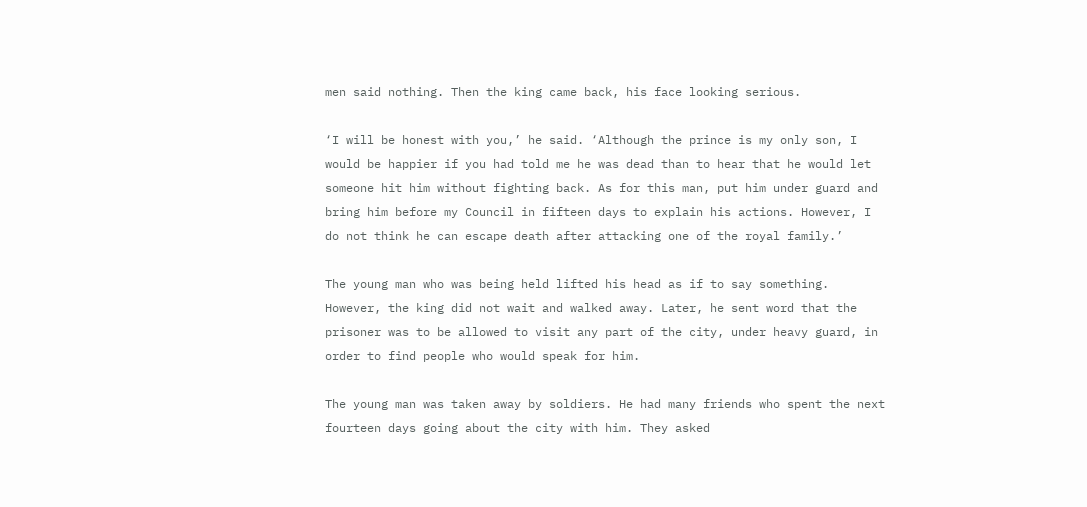men said nothing. Then the king came back, his face looking serious.

‘I will be honest with you,’ he said. ‘Although the prince is my only son, I would be happier if you had told me he was dead than to hear that he would let someone hit him without fighting back. As for this man, put him under guard and bring him before my Council in fifteen days to explain his actions. However, I do not think he can escape death after attacking one of the royal family.’

The young man who was being held lifted his head as if to say something. However, the king did not wait and walked away. Later, he sent word that the prisoner was to be allowed to visit any part of the city, under heavy guard, in order to find people who would speak for him.

The young man was taken away by soldiers. He had many friends who spent the next fourteen days going about the city with him. They asked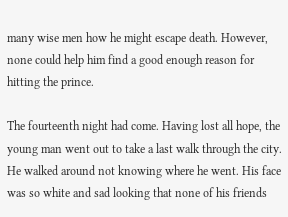many wise men how he might escape death. However, none could help him find a good enough reason for hitting the prince.

The fourteenth night had come. Having lost all hope, the young man went out to take a last walk through the city. He walked around not knowing where he went. His face was so white and sad looking that none of his friends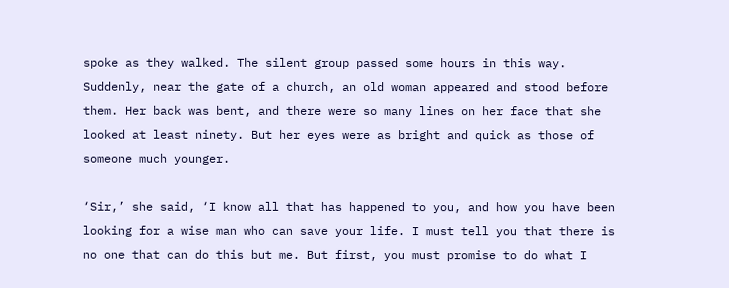spoke as they walked. The silent group passed some hours in this way. Suddenly, near the gate of a church, an old woman appeared and stood before them. Her back was bent, and there were so many lines on her face that she looked at least ninety. But her eyes were as bright and quick as those of someone much younger.

‘Sir,’ she said, ‘I know all that has happened to you, and how you have been looking for a wise man who can save your life. I must tell you that there is no one that can do this but me. But first, you must promise to do what I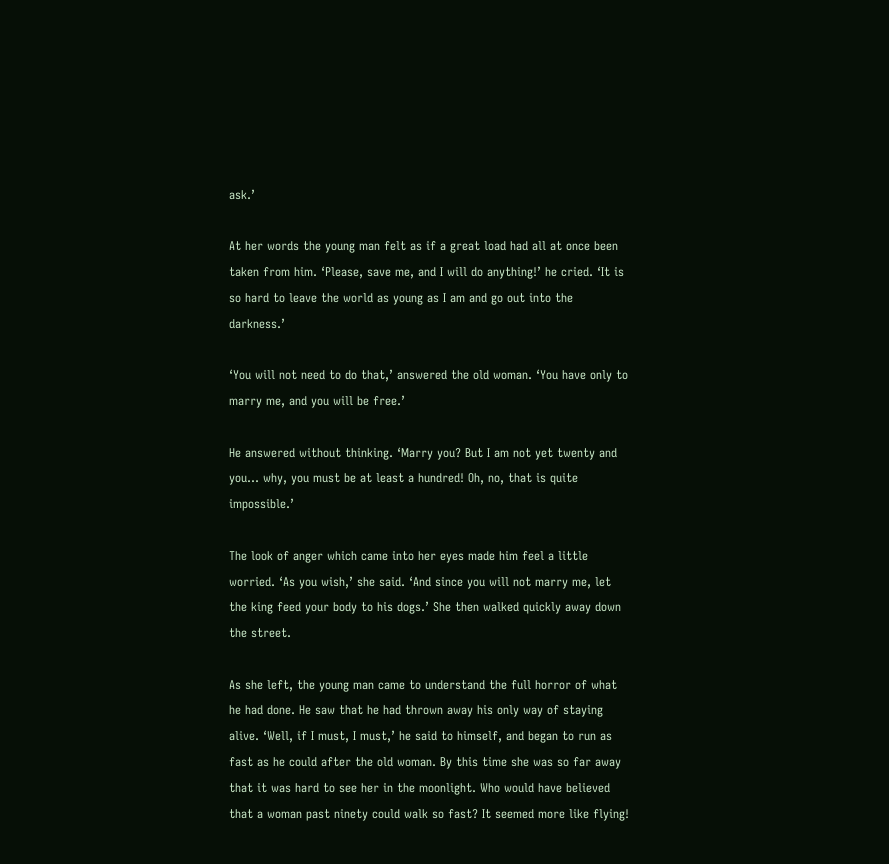ask.’

At her words the young man felt as if a great load had all at once been taken from him. ‘Please, save me, and I will do anything!’ he cried. ‘It is so hard to leave the world as young as I am and go out into the darkness.’

‘You will not need to do that,’ answered the old woman. ‘You have only to marry me, and you will be free.’

He answered without thinking. ‘Marry you? But I am not yet twenty and you… why, you must be at least a hundred! Oh, no, that is quite impossible.’

The look of anger which came into her eyes made him feel a little worried. ‘As you wish,’ she said. ‘And since you will not marry me, let the king feed your body to his dogs.’ She then walked quickly away down the street.

As she left, the young man came to understand the full horror of what he had done. He saw that he had thrown away his only way of staying alive. ‘Well, if I must, I must,’ he said to himself, and began to run as fast as he could after the old woman. By this time she was so far away that it was hard to see her in the moonlight. Who would have believed that a woman past ninety could walk so fast? It seemed more like flying!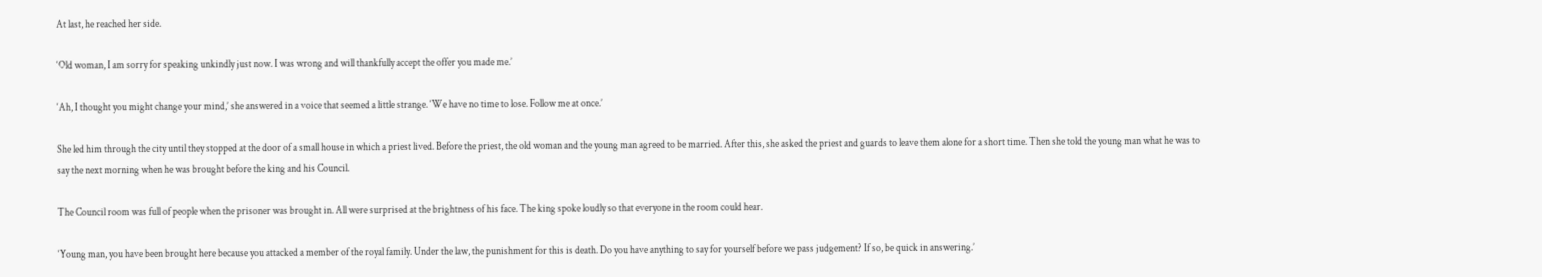At last, he reached her side.

‘Old woman, I am sorry for speaking unkindly just now. I was wrong and will thankfully accept the offer you made me.’

‘Ah, I thought you might change your mind,’ she answered in a voice that seemed a little strange. ‘We have no time to lose. Follow me at once.’

She led him through the city until they stopped at the door of a small house in which a priest lived. Before the priest, the old woman and the young man agreed to be married. After this, she asked the priest and guards to leave them alone for a short time. Then she told the young man what he was to say the next morning when he was brought before the king and his Council.

The Council room was full of people when the prisoner was brought in. All were surprised at the brightness of his face. The king spoke loudly so that everyone in the room could hear.

‘Young man, you have been brought here because you attacked a member of the royal family. Under the law, the punishment for this is death. Do you have anything to say for yourself before we pass judgement? If so, be quick in answering.’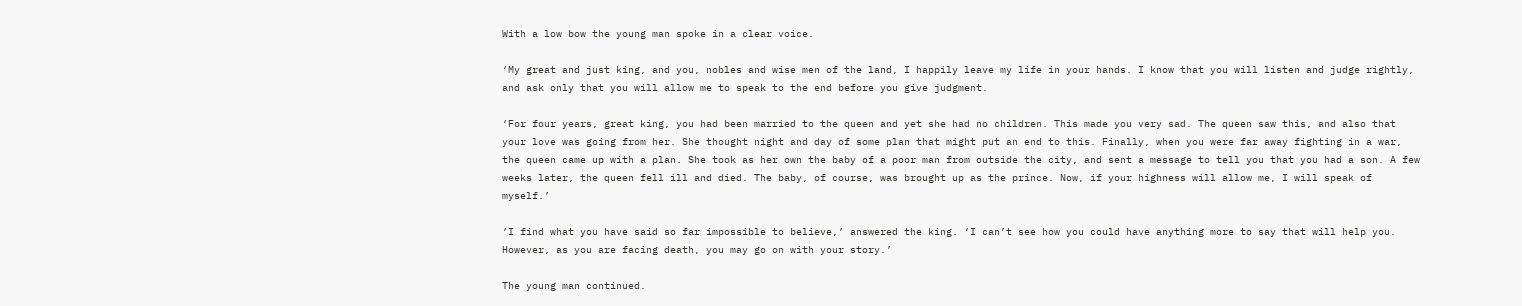With a low bow the young man spoke in a clear voice.

‘My great and just king, and you, nobles and wise men of the land, I happily leave my life in your hands. I know that you will listen and judge rightly, and ask only that you will allow me to speak to the end before you give judgment.

‘For four years, great king, you had been married to the queen and yet she had no children. This made you very sad. The queen saw this, and also that your love was going from her. She thought night and day of some plan that might put an end to this. Finally, when you were far away fighting in a war, the queen came up with a plan. She took as her own the baby of a poor man from outside the city, and sent a message to tell you that you had a son. A few weeks later, the queen fell ill and died. The baby, of course, was brought up as the prince. Now, if your highness will allow me, I will speak of myself.’

‘I find what you have said so far impossible to believe,’ answered the king. ‘I can’t see how you could have anything more to say that will help you. However, as you are facing death, you may go on with your story.’

The young man continued.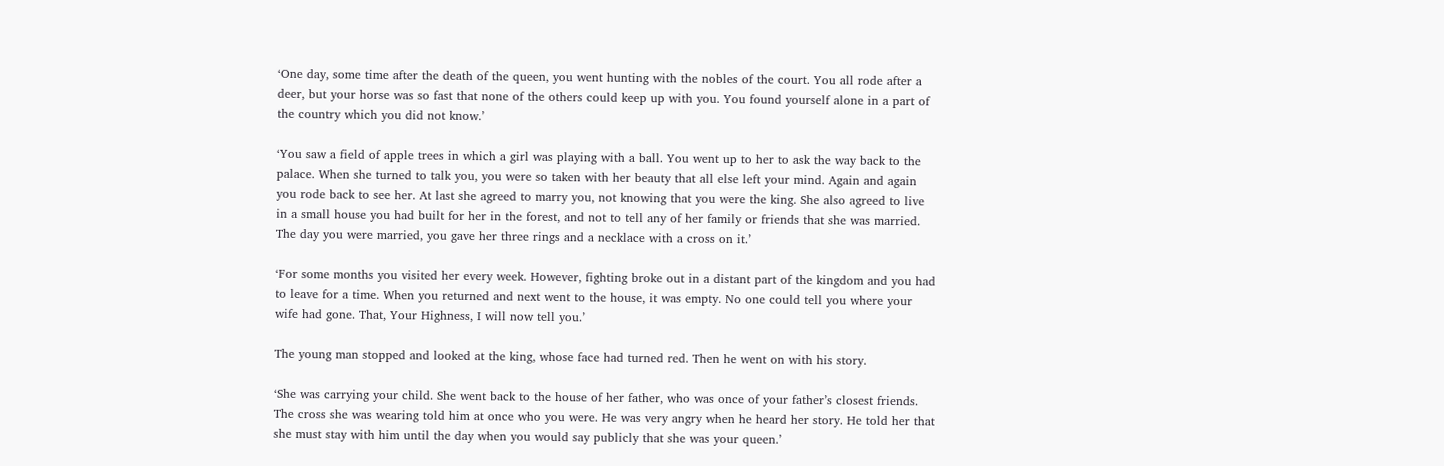‘One day, some time after the death of the queen, you went hunting with the nobles of the court. You all rode after a deer, but your horse was so fast that none of the others could keep up with you. You found yourself alone in a part of the country which you did not know.’

‘You saw a field of apple trees in which a girl was playing with a ball. You went up to her to ask the way back to the palace. When she turned to talk you, you were so taken with her beauty that all else left your mind. Again and again you rode back to see her. At last she agreed to marry you, not knowing that you were the king. She also agreed to live in a small house you had built for her in the forest, and not to tell any of her family or friends that she was married. The day you were married, you gave her three rings and a necklace with a cross on it.’

‘For some months you visited her every week. However, fighting broke out in a distant part of the kingdom and you had to leave for a time. When you returned and next went to the house, it was empty. No one could tell you where your wife had gone. That, Your Highness, I will now tell you.’

The young man stopped and looked at the king, whose face had turned red. Then he went on with his story.

‘She was carrying your child. She went back to the house of her father, who was once of your father’s closest friends. The cross she was wearing told him at once who you were. He was very angry when he heard her story. He told her that she must stay with him until the day when you would say publicly that she was your queen.’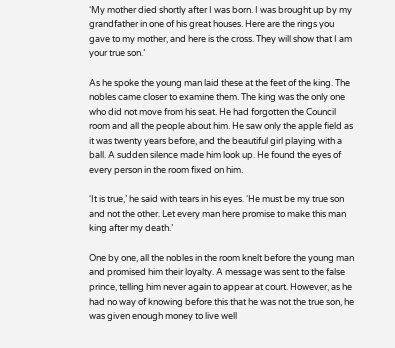‘My mother died shortly after I was born. I was brought up by my grandfather in one of his great houses. Here are the rings you gave to my mother, and here is the cross. They will show that I am your true son.’

As he spoke the young man laid these at the feet of the king. The nobles came closer to examine them. The king was the only one who did not move from his seat. He had forgotten the Council room and all the people about him. He saw only the apple field as it was twenty years before, and the beautiful girl playing with a ball. A sudden silence made him look up. He found the eyes of every person in the room fixed on him.

‘It is true,’ he said with tears in his eyes. ‘He must be my true son and not the other. Let every man here promise to make this man king after my death.’

One by one, all the nobles in the room knelt before the young man and promised him their loyalty. A message was sent to the false prince, telling him never again to appear at court. However, as he had no way of knowing before this that he was not the true son, he was given enough money to live well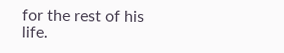for the rest of his life.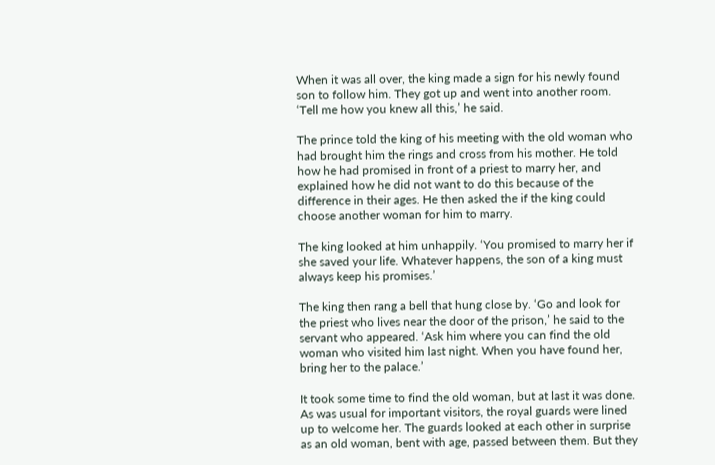When it was all over, the king made a sign for his newly found son to follow him. They got up and went into another room. ‘Tell me how you knew all this,’ he said.

The prince told the king of his meeting with the old woman who had brought him the rings and cross from his mother. He told how he had promised in front of a priest to marry her, and explained how he did not want to do this because of the difference in their ages. He then asked the if the king could choose another woman for him to marry.

The king looked at him unhappily. ‘You promised to marry her if she saved your life. Whatever happens, the son of a king must always keep his promises.’

The king then rang a bell that hung close by. ‘Go and look for the priest who lives near the door of the prison,’ he said to the servant who appeared. ‘Ask him where you can find the old woman who visited him last night. When you have found her, bring her to the palace.’

It took some time to find the old woman, but at last it was done. As was usual for important visitors, the royal guards were lined up to welcome her. The guards looked at each other in surprise as an old woman, bent with age, passed between them. But they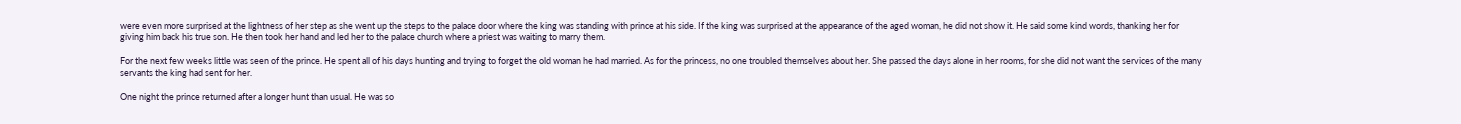were even more surprised at the lightness of her step as she went up the steps to the palace door where the king was standing with prince at his side. If the king was surprised at the appearance of the aged woman, he did not show it. He said some kind words, thanking her for giving him back his true son. He then took her hand and led her to the palace church where a priest was waiting to marry them.

For the next few weeks little was seen of the prince. He spent all of his days hunting and trying to forget the old woman he had married. As for the princess, no one troubled themselves about her. She passed the days alone in her rooms, for she did not want the services of the many servants the king had sent for her.

One night the prince returned after a longer hunt than usual. He was so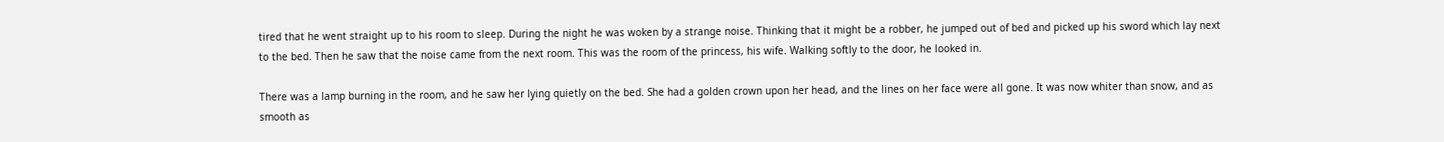tired that he went straight up to his room to sleep. During the night he was woken by a strange noise. Thinking that it might be a robber, he jumped out of bed and picked up his sword which lay next to the bed. Then he saw that the noise came from the next room. This was the room of the princess, his wife. Walking softly to the door, he looked in.

There was a lamp burning in the room, and he saw her lying quietly on the bed. She had a golden crown upon her head, and the lines on her face were all gone. It was now whiter than snow, and as smooth as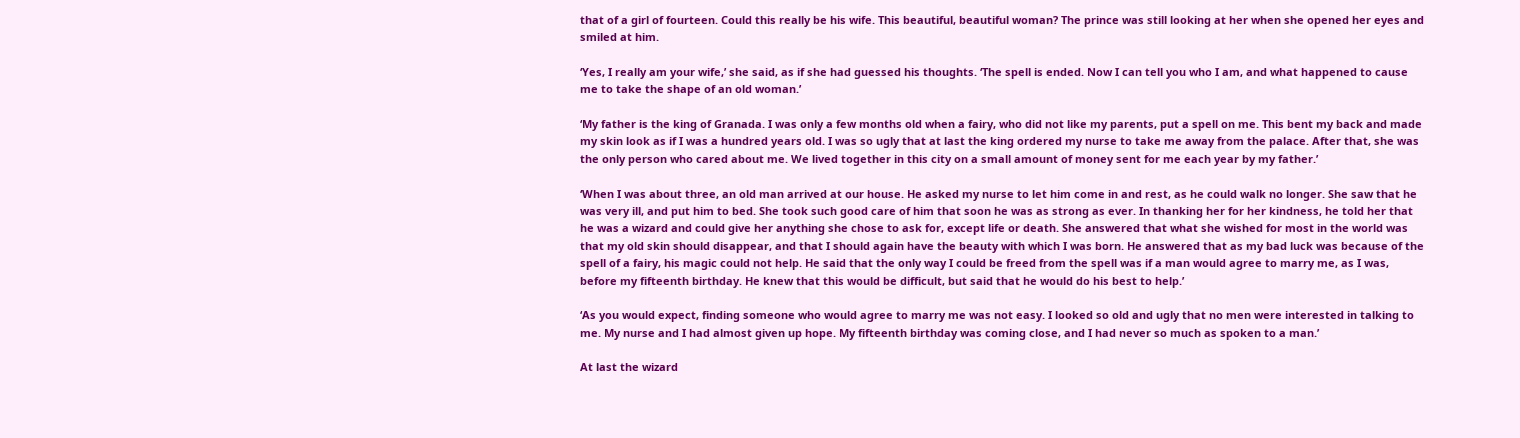that of a girl of fourteen. Could this really be his wife. This beautiful, beautiful woman? The prince was still looking at her when she opened her eyes and smiled at him.

‘Yes, I really am your wife,’ she said, as if she had guessed his thoughts. ‘The spell is ended. Now I can tell you who I am, and what happened to cause me to take the shape of an old woman.’

‘My father is the king of Granada. I was only a few months old when a fairy, who did not like my parents, put a spell on me. This bent my back and made my skin look as if I was a hundred years old. I was so ugly that at last the king ordered my nurse to take me away from the palace. After that, she was the only person who cared about me. We lived together in this city on a small amount of money sent for me each year by my father.’

‘When I was about three, an old man arrived at our house. He asked my nurse to let him come in and rest, as he could walk no longer. She saw that he was very ill, and put him to bed. She took such good care of him that soon he was as strong as ever. In thanking her for her kindness, he told her that he was a wizard and could give her anything she chose to ask for, except life or death. She answered that what she wished for most in the world was that my old skin should disappear, and that I should again have the beauty with which I was born. He answered that as my bad luck was because of the spell of a fairy, his magic could not help. He said that the only way I could be freed from the spell was if a man would agree to marry me, as I was, before my fifteenth birthday. He knew that this would be difficult, but said that he would do his best to help.’

‘As you would expect, finding someone who would agree to marry me was not easy. I looked so old and ugly that no men were interested in talking to me. My nurse and I had almost given up hope. My fifteenth birthday was coming close, and I had never so much as spoken to a man.’

At last the wizard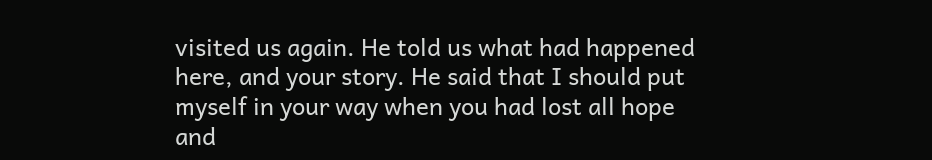visited us again. He told us what had happened here, and your story. He said that I should put myself in your way when you had lost all hope and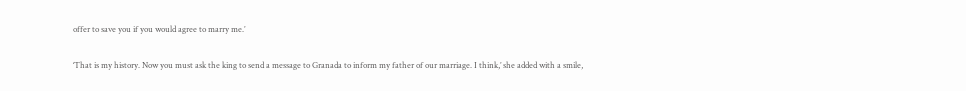offer to save you if you would agree to marry me.’

‘That is my history. Now you must ask the king to send a message to Granada to inform my father of our marriage. I think,’ she added with a smile,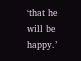‘that he will be happy.’